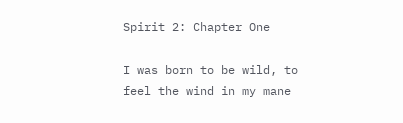Spirit 2: Chapter One

I was born to be wild, to feel the wind in my mane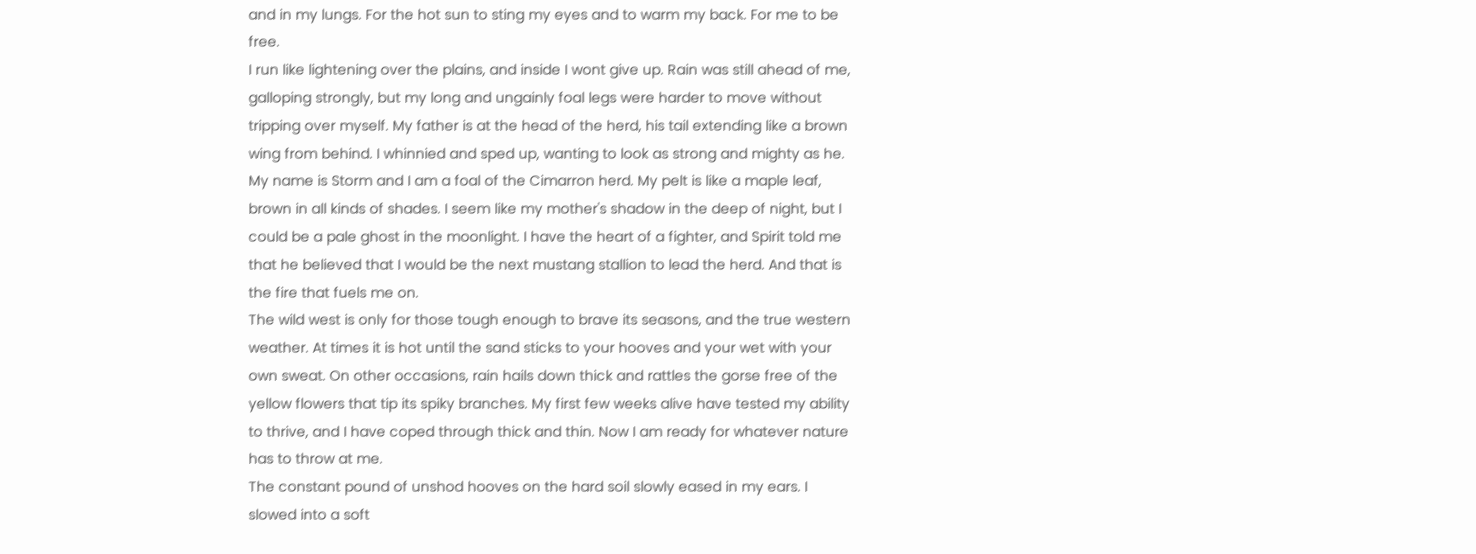and in my lungs. For the hot sun to sting my eyes and to warm my back. For me to be free.
I run like lightening over the plains, and inside I wont give up. Rain was still ahead of me, galloping strongly, but my long and ungainly foal legs were harder to move without tripping over myself. My father is at the head of the herd, his tail extending like a brown wing from behind. I whinnied and sped up, wanting to look as strong and mighty as he.
My name is Storm and I am a foal of the Cimarron herd. My pelt is like a maple leaf, brown in all kinds of shades. I seem like my mother's shadow in the deep of night, but I could be a pale ghost in the moonlight. I have the heart of a fighter, and Spirit told me that he believed that I would be the next mustang stallion to lead the herd. And that is the fire that fuels me on.
The wild west is only for those tough enough to brave its seasons, and the true western weather. At times it is hot until the sand sticks to your hooves and your wet with your own sweat. On other occasions, rain hails down thick and rattles the gorse free of the yellow flowers that tip its spiky branches. My first few weeks alive have tested my ability to thrive, and I have coped through thick and thin. Now I am ready for whatever nature has to throw at me.
The constant pound of unshod hooves on the hard soil slowly eased in my ears. I slowed into a soft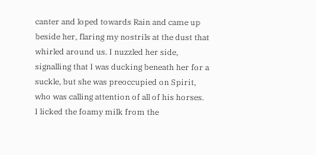canter and loped towards Rain and came up beside her, flaring my nostrils at the dust that whirled around us. I nuzzled her side, signalling that I was ducking beneath her for a suckle, but she was preoccupied on Spirit, who was calling attention of all of his horses.
I licked the foamy milk from the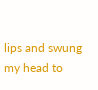lips and swung my head to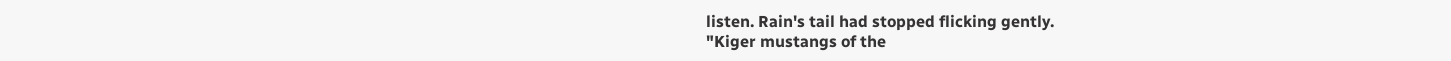listen. Rain's tail had stopped flicking gently.
"Kiger mustangs of the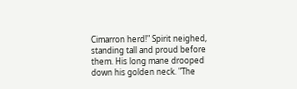Cimarron herd!" Spirit neighed, standing tall and proud before them. His long mane drooped down his golden neck. "The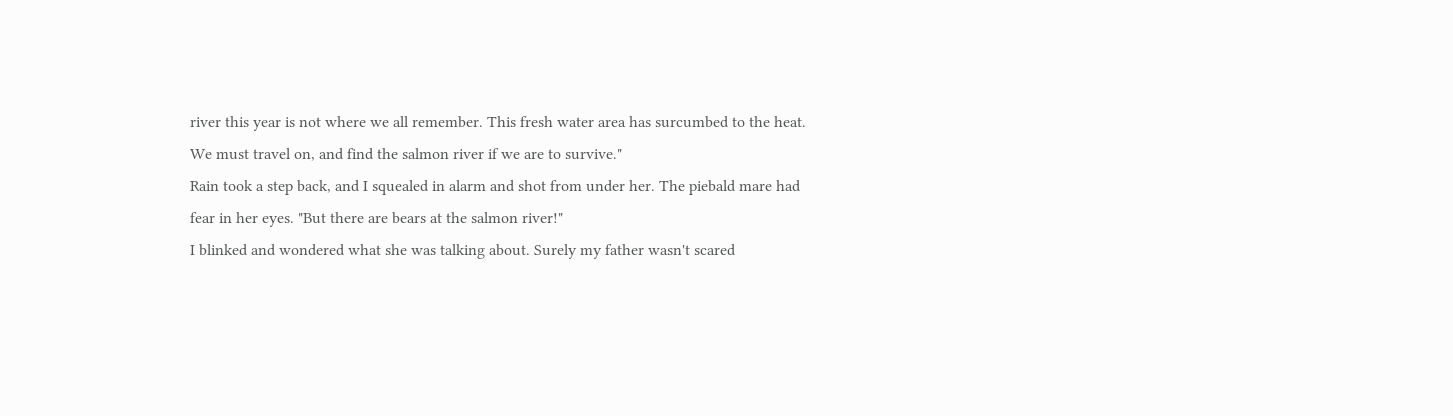river this year is not where we all remember. This fresh water area has surcumbed to the heat. We must travel on, and find the salmon river if we are to survive."
Rain took a step back, and I squealed in alarm and shot from under her. The piebald mare had fear in her eyes. "But there are bears at the salmon river!"
I blinked and wondered what she was talking about. Surely my father wasn't scared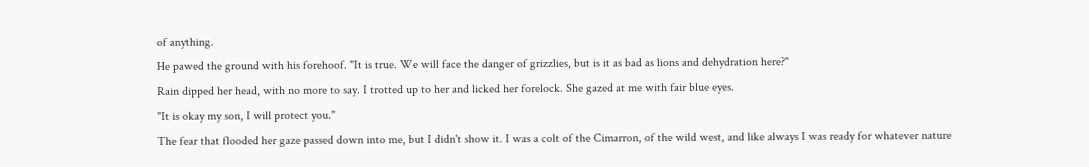of anything.
He pawed the ground with his forehoof. "It is true. We will face the danger of grizzlies, but is it as bad as lions and dehydration here?"
Rain dipped her head, with no more to say. I trotted up to her and licked her forelock. She gazed at me with fair blue eyes.
"It is okay my son, I will protect you."
The fear that flooded her gaze passed down into me, but I didn't show it. I was a colt of the Cimarron, of the wild west, and like always I was ready for whatever nature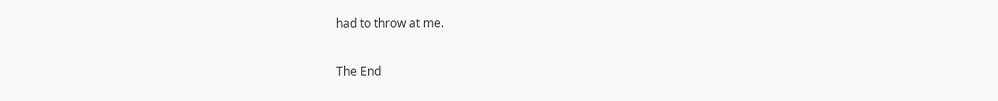had to throw at me.

The End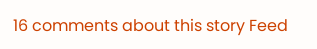16 comments about this story Feed